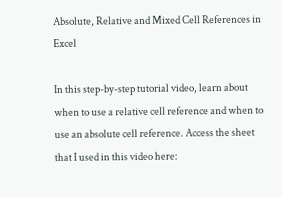Absolute, Relative and Mixed Cell References in Excel

In this step-by-step tutorial video, learn about when to use a relative cell reference and when to use an absolute cell reference. Access the sheet that I used in this video here: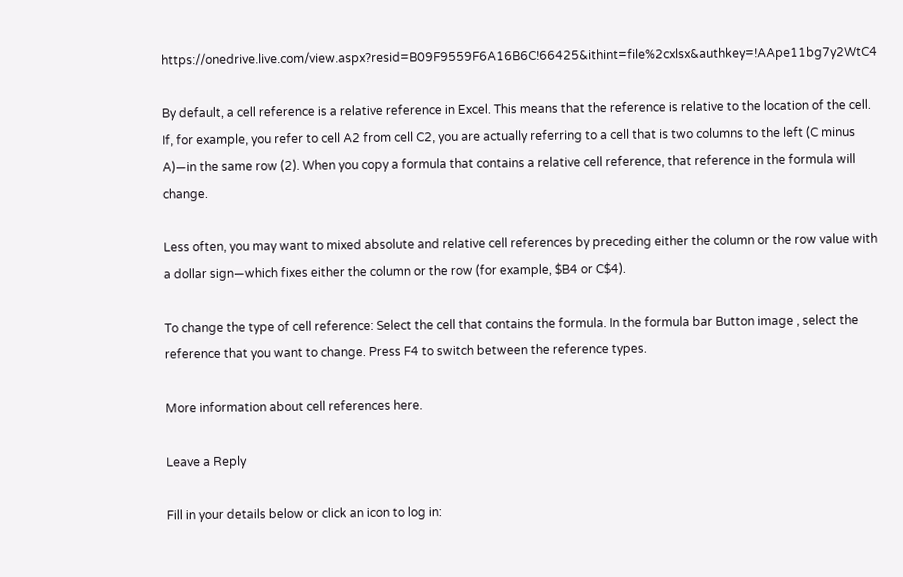https://onedrive.live.com/view.aspx?resid=B09F9559F6A16B6C!66425&ithint=file%2cxlsx&authkey=!AApe11bg7y2WtC4

By default, a cell reference is a relative reference in Excel. This means that the reference is relative to the location of the cell. If, for example, you refer to cell A2 from cell C2, you are actually referring to a cell that is two columns to the left (C minus A)—in the same row (2). When you copy a formula that contains a relative cell reference, that reference in the formula will change.

Less often, you may want to mixed absolute and relative cell references by preceding either the column or the row value with a dollar sign—which fixes either the column or the row (for example, $B4 or C$4).

To change the type of cell reference: Select the cell that contains the formula. In the formula bar Button image , select the reference that you want to change. Press F4 to switch between the reference types.

More information about cell references here.

Leave a Reply

Fill in your details below or click an icon to log in: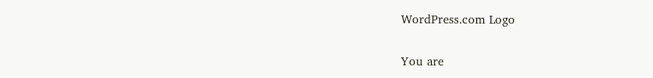WordPress.com Logo

You are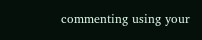commenting using your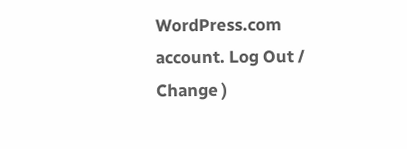WordPress.com account. Log Out /  Change )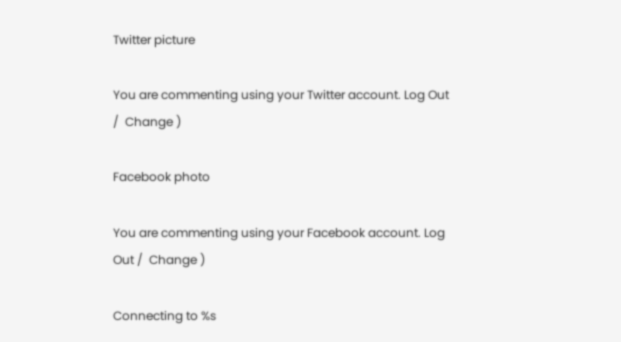Twitter picture

You are commenting using your Twitter account. Log Out /  Change )

Facebook photo

You are commenting using your Facebook account. Log Out /  Change )

Connecting to %s